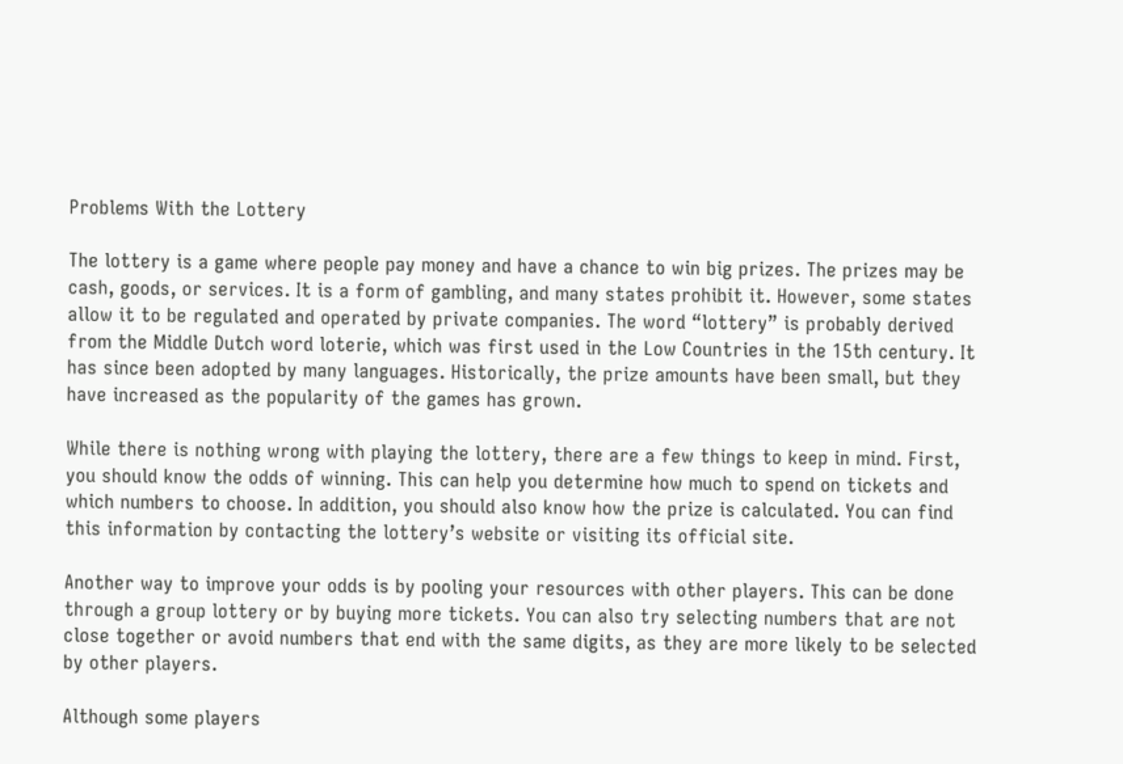Problems With the Lottery

The lottery is a game where people pay money and have a chance to win big prizes. The prizes may be cash, goods, or services. It is a form of gambling, and many states prohibit it. However, some states allow it to be regulated and operated by private companies. The word “lottery” is probably derived from the Middle Dutch word loterie, which was first used in the Low Countries in the 15th century. It has since been adopted by many languages. Historically, the prize amounts have been small, but they have increased as the popularity of the games has grown.

While there is nothing wrong with playing the lottery, there are a few things to keep in mind. First, you should know the odds of winning. This can help you determine how much to spend on tickets and which numbers to choose. In addition, you should also know how the prize is calculated. You can find this information by contacting the lottery’s website or visiting its official site.

Another way to improve your odds is by pooling your resources with other players. This can be done through a group lottery or by buying more tickets. You can also try selecting numbers that are not close together or avoid numbers that end with the same digits, as they are more likely to be selected by other players.

Although some players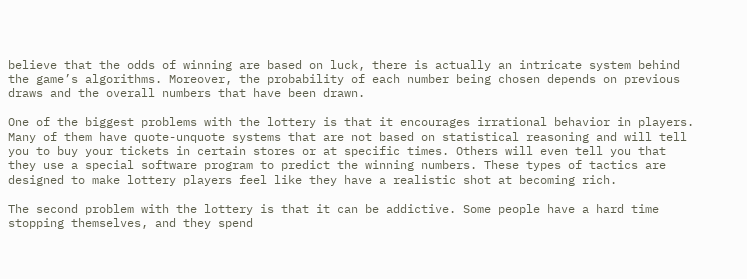believe that the odds of winning are based on luck, there is actually an intricate system behind the game’s algorithms. Moreover, the probability of each number being chosen depends on previous draws and the overall numbers that have been drawn.

One of the biggest problems with the lottery is that it encourages irrational behavior in players. Many of them have quote-unquote systems that are not based on statistical reasoning and will tell you to buy your tickets in certain stores or at specific times. Others will even tell you that they use a special software program to predict the winning numbers. These types of tactics are designed to make lottery players feel like they have a realistic shot at becoming rich.

The second problem with the lottery is that it can be addictive. Some people have a hard time stopping themselves, and they spend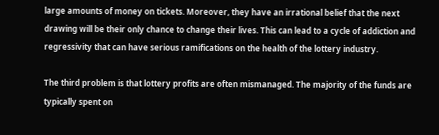large amounts of money on tickets. Moreover, they have an irrational belief that the next drawing will be their only chance to change their lives. This can lead to a cycle of addiction and regressivity that can have serious ramifications on the health of the lottery industry.

The third problem is that lottery profits are often mismanaged. The majority of the funds are typically spent on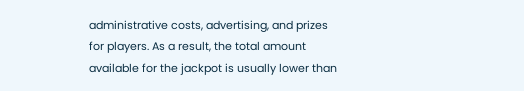administrative costs, advertising, and prizes for players. As a result, the total amount available for the jackpot is usually lower than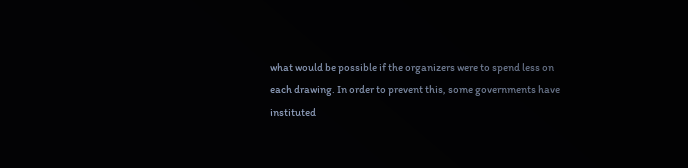what would be possible if the organizers were to spend less on each drawing. In order to prevent this, some governments have instituted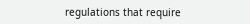regulations that require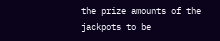the prize amounts of the jackpots to be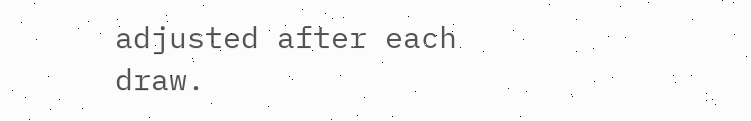adjusted after each draw.